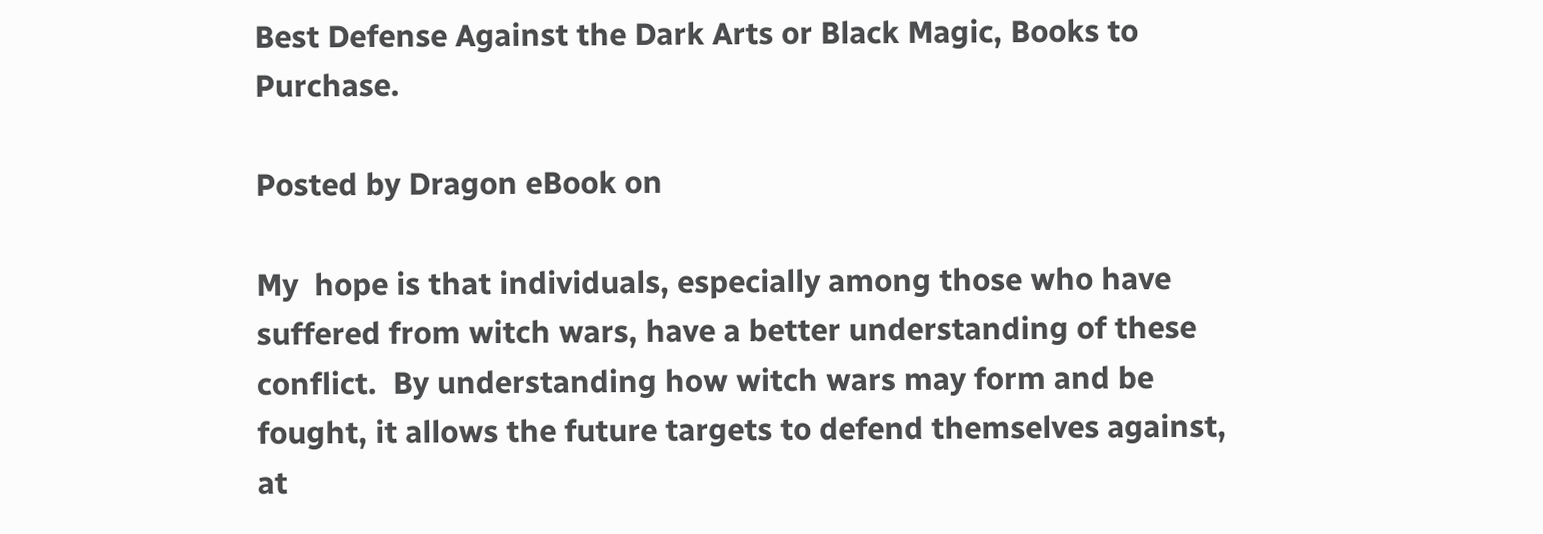Best Defense Against the Dark Arts or Black Magic, Books to Purchase.

Posted by Dragon eBook on

My  hope is that individuals, especially among those who have suffered from witch wars, have a better understanding of these conflict.  By understanding how witch wars may form and be fought, it allows the future targets to defend themselves against, at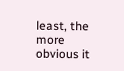least, the more obvious it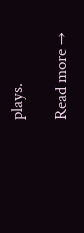plays.

Read more →